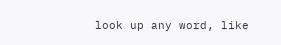look up any word, like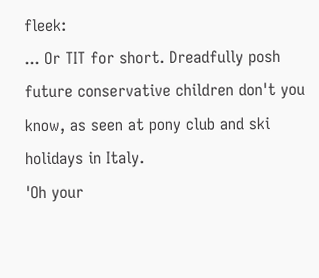fleek:
... Or TIT for short. Dreadfully posh future conservative children don't you know, as seen at pony club and ski holidays in Italy.
'Oh your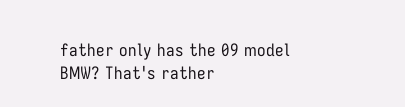father only has the 09 model BMW? That's rather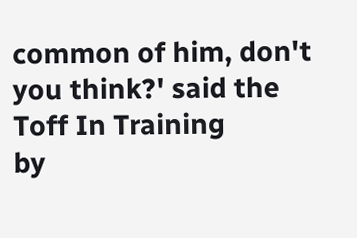common of him, don't you think?' said the Toff In Training
by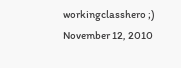workingclasshero ;) November 12, 2010